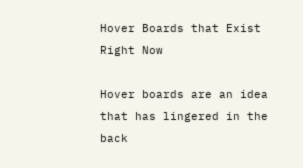Hover Boards that Exist Right Now

Hover boards are an idea that has lingered in the back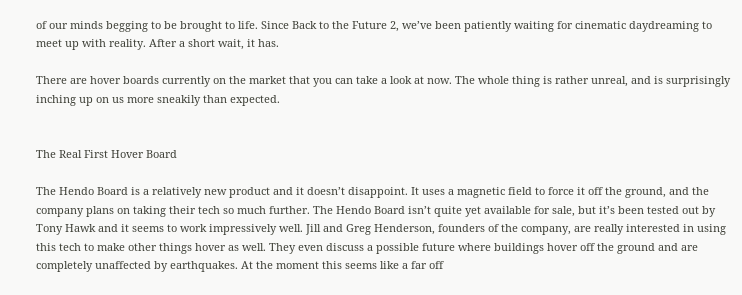of our minds begging to be brought to life. Since Back to the Future 2, we’ve been patiently waiting for cinematic daydreaming to meet up with reality. After a short wait, it has.

There are hover boards currently on the market that you can take a look at now. The whole thing is rather unreal, and is surprisingly inching up on us more sneakily than expected.


The Real First Hover Board

The Hendo Board is a relatively new product and it doesn’t disappoint. It uses a magnetic field to force it off the ground, and the company plans on taking their tech so much further. The Hendo Board isn’t quite yet available for sale, but it’s been tested out by Tony Hawk and it seems to work impressively well. Jill and Greg Henderson, founders of the company, are really interested in using this tech to make other things hover as well. They even discuss a possible future where buildings hover off the ground and are completely unaffected by earthquakes. At the moment this seems like a far off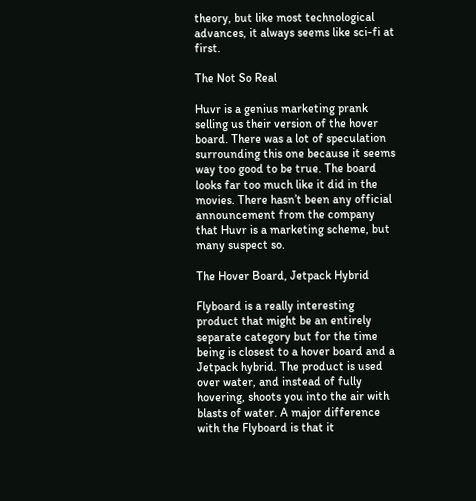theory, but like most technological advances, it always seems like sci-fi at first.

The Not So Real

Huvr is a genius marketing prank selling us their version of the hover board. There was a lot of speculation surrounding this one because it seems way too good to be true. The board looks far too much like it did in the movies. There hasn’t been any official announcement from the company that Huvr is a marketing scheme, but many suspect so.

The Hover Board, Jetpack Hybrid

Flyboard is a really interesting product that might be an entirely separate category but for the time being is closest to a hover board and a Jetpack hybrid. The product is used over water, and instead of fully hovering, shoots you into the air with blasts of water. A major difference with the Flyboard is that it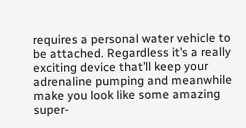requires a personal water vehicle to be attached. Regardless it’s a really exciting device that’ll keep your adrenaline pumping and meanwhile make you look like some amazing super-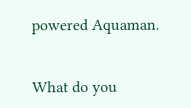powered Aquaman.


What do you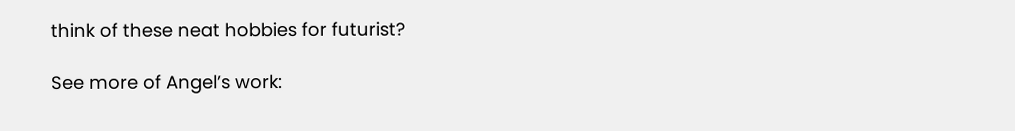think of these neat hobbies for futurist?

See more of Angel’s work: